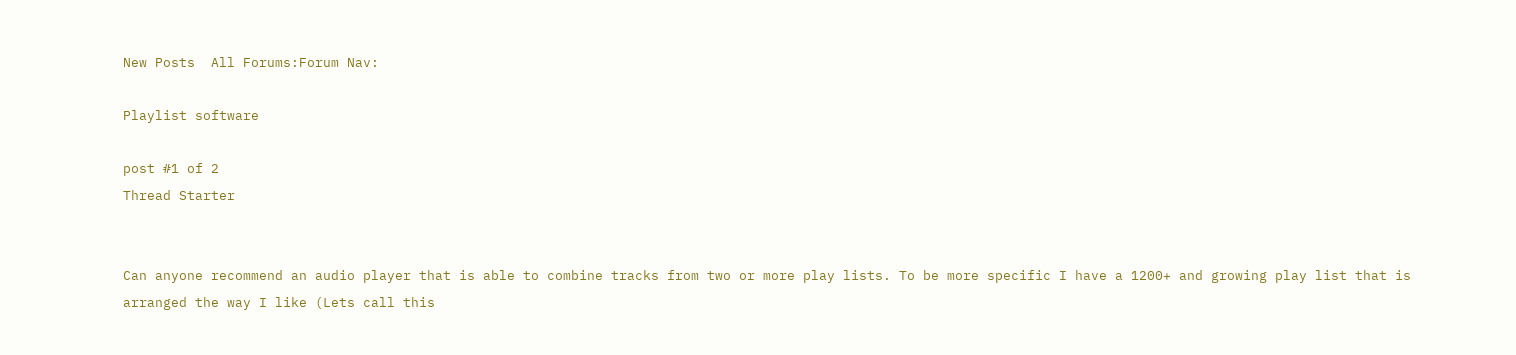New Posts  All Forums:Forum Nav:

Playlist software

post #1 of 2
Thread Starter


Can anyone recommend an audio player that is able to combine tracks from two or more play lists. To be more specific I have a 1200+ and growing play list that is arranged the way I like (Lets call this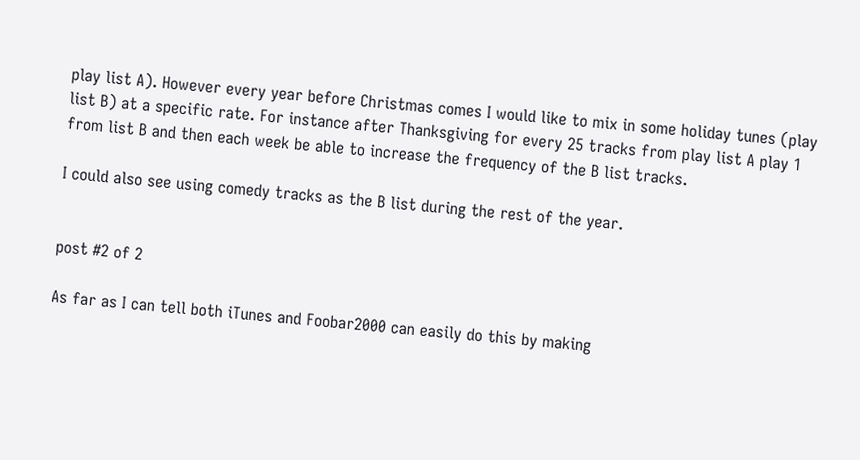play list A). However every year before Christmas comes I would like to mix in some holiday tunes (play list B) at a specific rate. For instance after Thanksgiving for every 25 tracks from play list A play 1 from list B and then each week be able to increase the frequency of the B list tracks.

I could also see using comedy tracks as the B list during the rest of the year.


post #2 of 2

As far as I can tell both iTunes and Foobar2000 can easily do this by making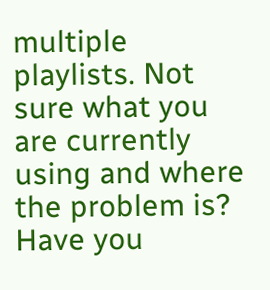multiple playlists. Not sure what you are currently using and where the problem is? Have you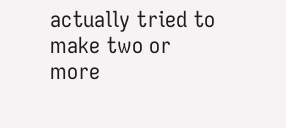actually tried to make two or more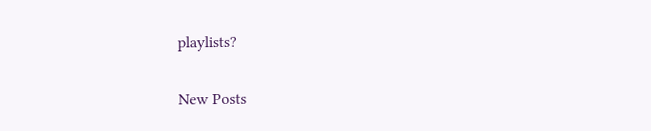playlists?

New Posts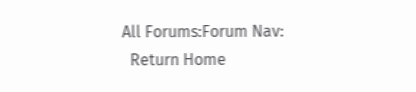All Forums:Forum Nav:
  Return Home